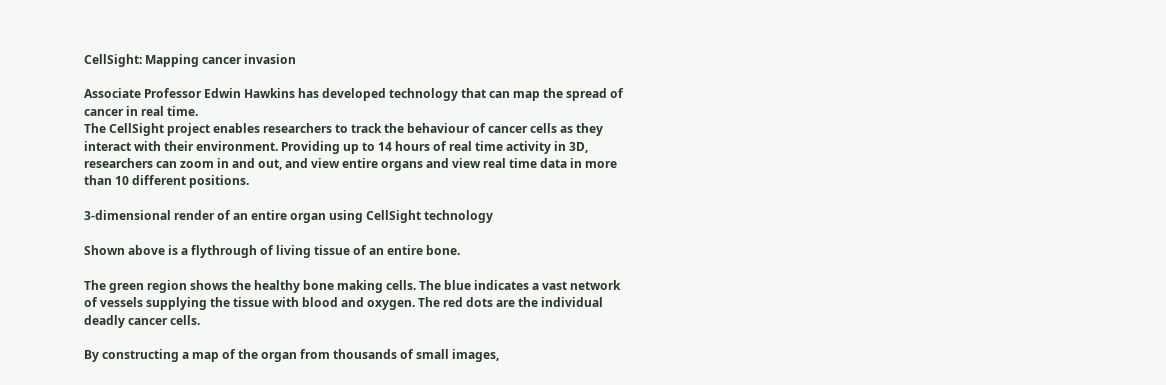CellSight: Mapping cancer invasion

Associate Professor Edwin Hawkins has developed technology that can map the spread of cancer in real time.
The CellSight project enables researchers to track the behaviour of cancer cells as they interact with their environment. Providing up to 14 hours of real time activity in 3D, researchers can zoom in and out, and view entire organs and view real time data in more than 10 different positions.

3-dimensional render of an entire organ using CellSight technology

Shown above is a flythrough of living tissue of an entire bone.

The green region shows the healthy bone making cells. The blue indicates a vast network of vessels supplying the tissue with blood and oxygen. The red dots are the individual deadly cancer cells.

By constructing a map of the organ from thousands of small images,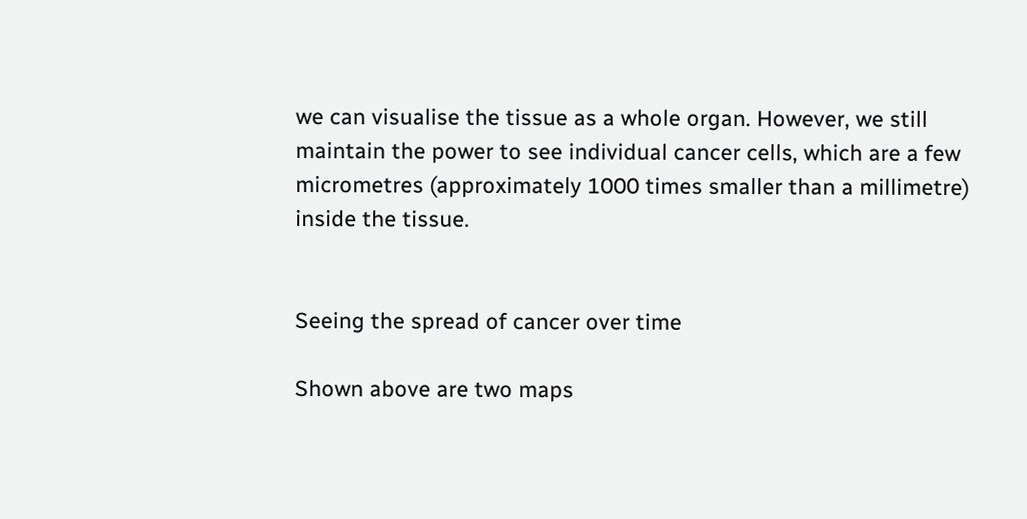we can visualise the tissue as a whole organ. However, we still maintain the power to see individual cancer cells, which are a few micrometres (approximately 1000 times smaller than a millimetre) inside the tissue.


Seeing the spread of cancer over time

Shown above are two maps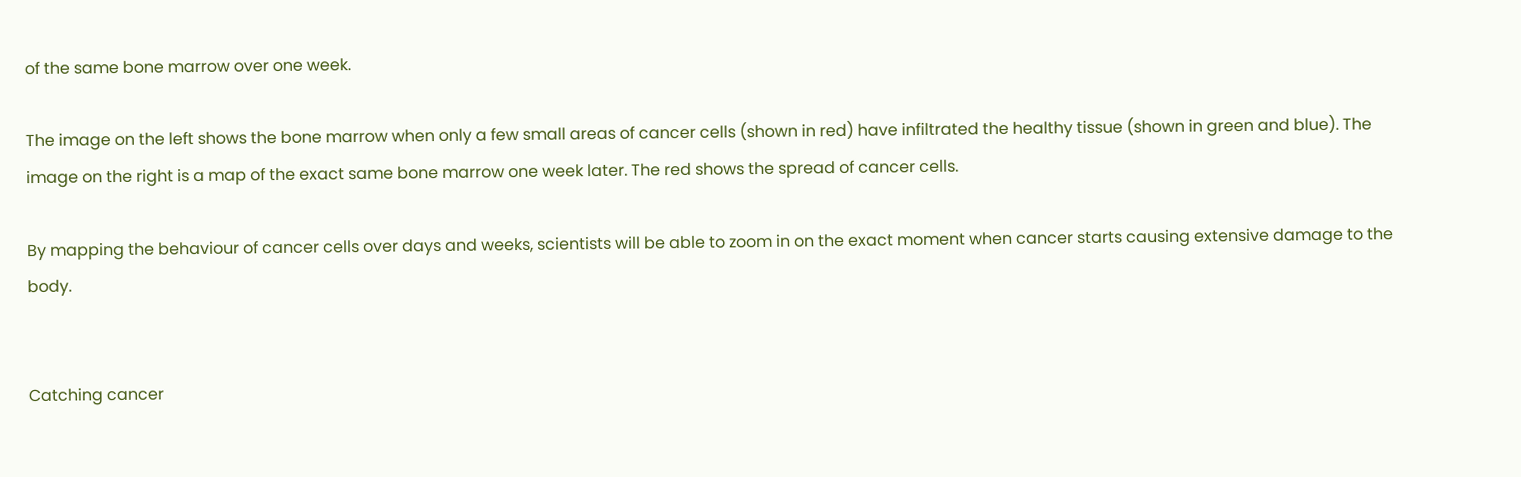of the same bone marrow over one week.

The image on the left shows the bone marrow when only a few small areas of cancer cells (shown in red) have infiltrated the healthy tissue (shown in green and blue). The image on the right is a map of the exact same bone marrow one week later. The red shows the spread of cancer cells.

By mapping the behaviour of cancer cells over days and weeks, scientists will be able to zoom in on the exact moment when cancer starts causing extensive damage to the body.


Catching cancer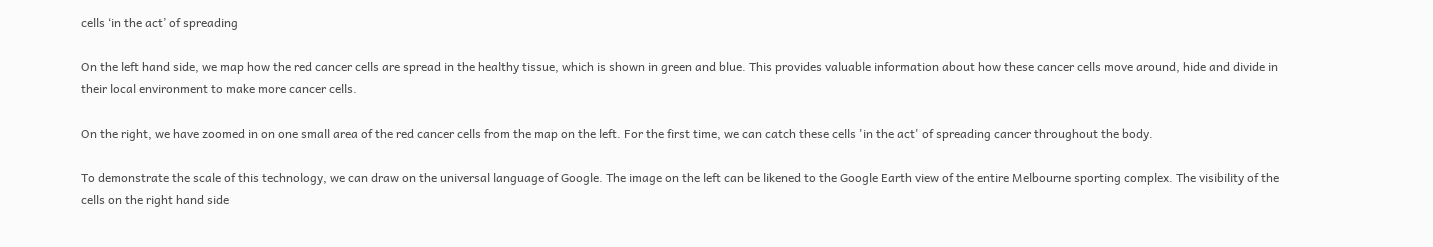cells ‘in the act’ of spreading

On the left hand side, we map how the red cancer cells are spread in the healthy tissue, which is shown in green and blue. This provides valuable information about how these cancer cells move around, hide and divide in their local environment to make more cancer cells.

On the right, we have zoomed in on one small area of the red cancer cells from the map on the left. For the first time, we can catch these cells 'in the act' of spreading cancer throughout the body.

To demonstrate the scale of this technology, we can draw on the universal language of Google. The image on the left can be likened to the Google Earth view of the entire Melbourne sporting complex. The visibility of the cells on the right hand side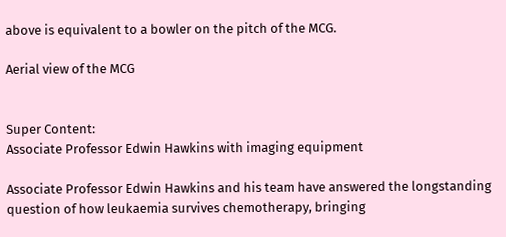above is equivalent to a bowler on the pitch of the MCG.

Aerial view of the MCG


Super Content:
Associate Professor Edwin Hawkins with imaging equipment

Associate Professor Edwin Hawkins and his team have answered the longstanding question of how leukaemia survives chemotherapy, bringing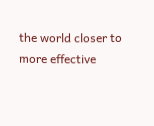the world closer to more effective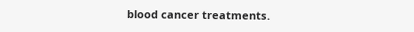blood cancer treatments.